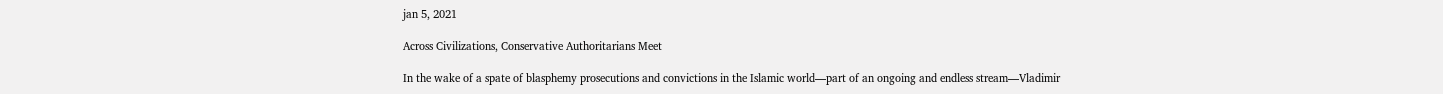jan 5, 2021

Across Civilizations, Conservative Authoritarians Meet

In the wake of a spate of blasphemy prosecutions and convictions in the Islamic world—part of an ongoing and endless stream—Vladimir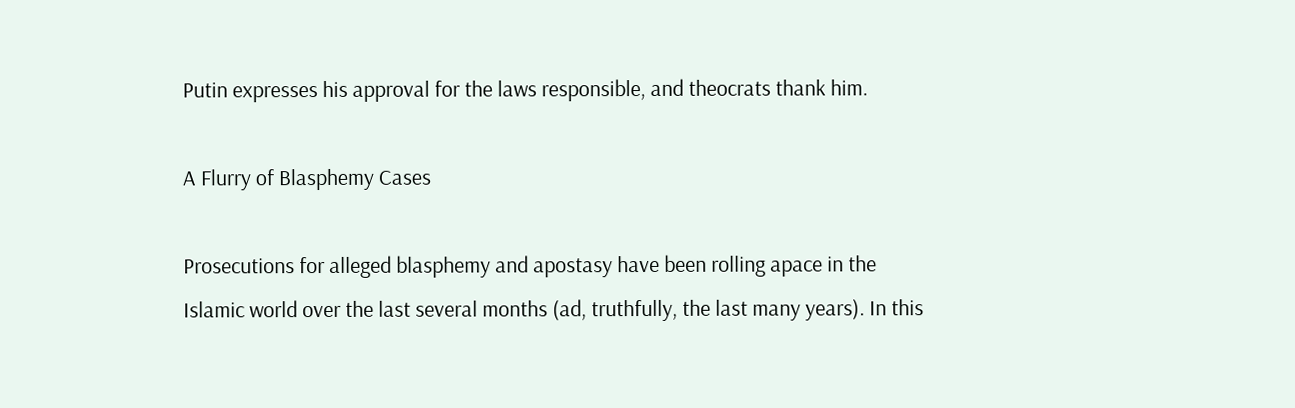Putin expresses his approval for the laws responsible, and theocrats thank him.

A Flurry of Blasphemy Cases

Prosecutions for alleged blasphemy and apostasy have been rolling apace in the Islamic world over the last several months (ad, truthfully, the last many years). In this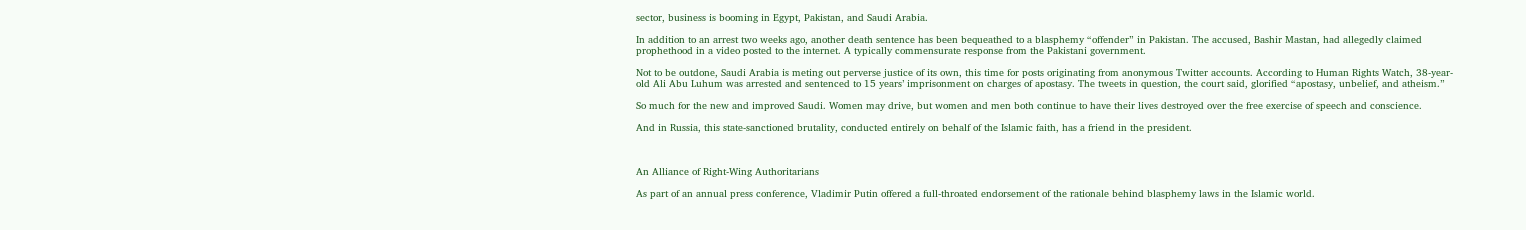sector, business is booming in Egypt, Pakistan, and Saudi Arabia.

In addition to an arrest two weeks ago, another death sentence has been bequeathed to a blasphemy “offender” in Pakistan. The accused, Bashir Mastan, had allegedly claimed prophethood in a video posted to the internet. A typically commensurate response from the Pakistani government.

Not to be outdone, Saudi Arabia is meting out perverse justice of its own, this time for posts originating from anonymous Twitter accounts. According to Human Rights Watch, 38-year-old Ali Abu Luhum was arrested and sentenced to 15 years’ imprisonment on charges of apostasy. The tweets in question, the court said, glorified “apostasy, unbelief, and atheism.”

So much for the new and improved Saudi. Women may drive, but women and men both continue to have their lives destroyed over the free exercise of speech and conscience.

And in Russia, this state-sanctioned brutality, conducted entirely on behalf of the Islamic faith, has a friend in the president.



An Alliance of Right-Wing Authoritarians

As part of an annual press conference, Vladimir Putin offered a full-throated endorsement of the rationale behind blasphemy laws in the Islamic world.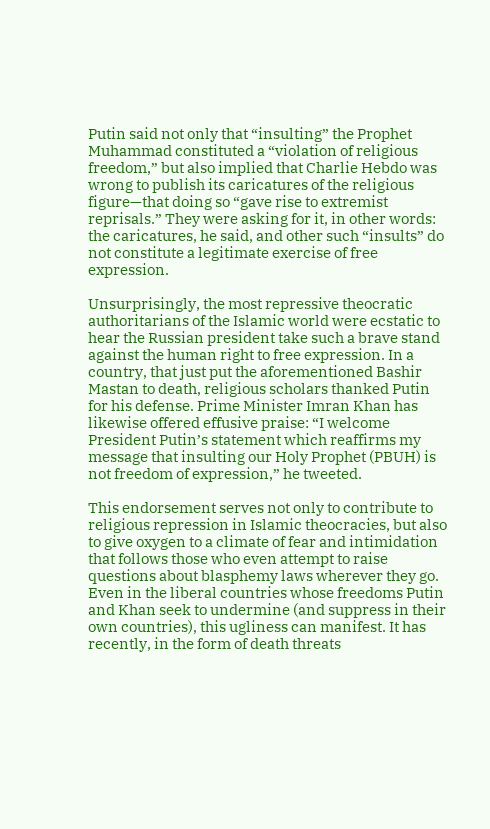Putin said not only that “insulting” the Prophet Muhammad constituted a “violation of religious freedom,” but also implied that Charlie Hebdo was wrong to publish its caricatures of the religious figure—that doing so “gave rise to extremist reprisals.” They were asking for it, in other words: the caricatures, he said, and other such “insults” do not constitute a legitimate exercise of free expression.

Unsurprisingly, the most repressive theocratic authoritarians of the Islamic world were ecstatic to hear the Russian president take such a brave stand against the human right to free expression. In a country, that just put the aforementioned Bashir Mastan to death, religious scholars thanked Putin for his defense. Prime Minister Imran Khan has likewise offered effusive praise: “I welcome President Putin’s statement which reaffirms my message that insulting our Holy Prophet (PBUH) is not freedom of expression,” he tweeted.

This endorsement serves not only to contribute to religious repression in Islamic theocracies, but also to give oxygen to a climate of fear and intimidation that follows those who even attempt to raise questions about blasphemy laws wherever they go. Even in the liberal countries whose freedoms Putin and Khan seek to undermine (and suppress in their own countries), this ugliness can manifest. It has recently, in the form of death threats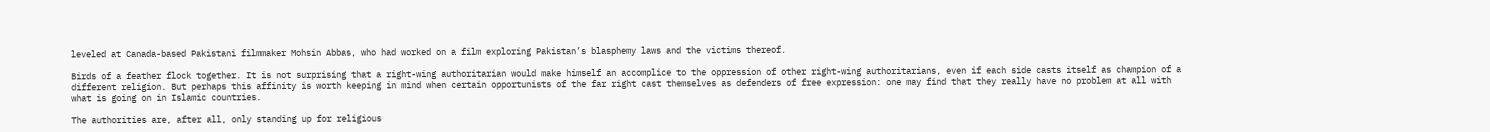leveled at Canada-based Pakistani filmmaker Mohsin Abbas, who had worked on a film exploring Pakistan’s blasphemy laws and the victims thereof.

Birds of a feather flock together. It is not surprising that a right-wing authoritarian would make himself an accomplice to the oppression of other right-wing authoritarians, even if each side casts itself as champion of a different religion. But perhaps this affinity is worth keeping in mind when certain opportunists of the far right cast themselves as defenders of free expression: one may find that they really have no problem at all with what is going on in Islamic countries.

The authorities are, after all, only standing up for religious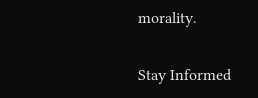morality.


Stay Informed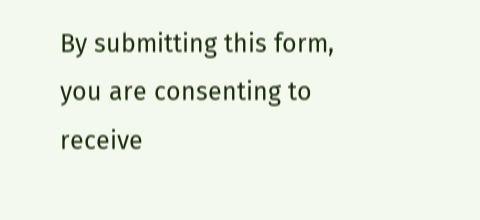By submitting this form, you are consenting to receive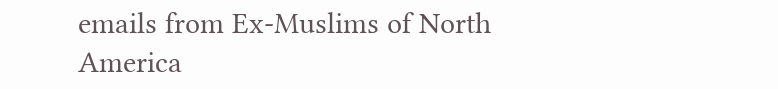emails from Ex-Muslims of North America